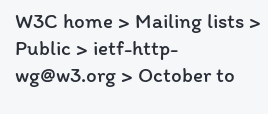W3C home > Mailing lists > Public > ietf-http-wg@w3.org > October to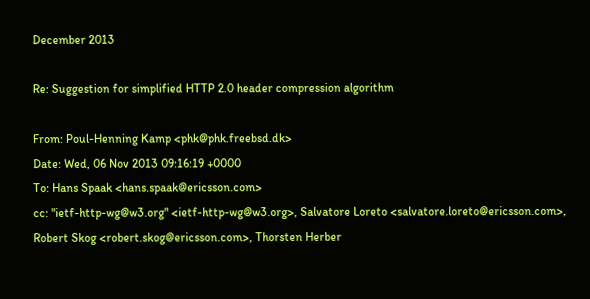December 2013

Re: Suggestion for simplified HTTP 2.0 header compression algorithm

From: Poul-Henning Kamp <phk@phk.freebsd.dk>
Date: Wed, 06 Nov 2013 09:16:19 +0000
To: Hans Spaak <hans.spaak@ericsson.com>
cc: "ietf-http-wg@w3.org" <ietf-http-wg@w3.org>, Salvatore Loreto <salvatore.loreto@ericsson.com>, Robert Skog <robert.skog@ericsson.com>, Thorsten Herber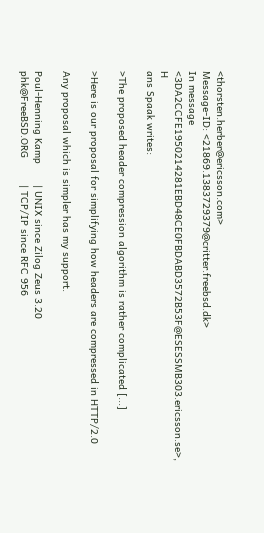<thorsten.herber@ericsson.com>
Message-ID: <21869.1383729379@critter.freebsd.dk>
In message <3DA2CCFE1950214281EBD48CE0FBDABD3572B53F@ESESSMB303.ericsson.se>, H
ans Spaak writes:

>The proposed header compression algorithm is rather complicated [...]

>Here is our proposal for simplifying how headers are compressed in HTTP/2.0

Any proposal which is simpler has my support.

Poul-Henning Kamp       | UNIX since Zilog Zeus 3.20
phk@FreeBSD.ORG         | TCP/IP since RFC 956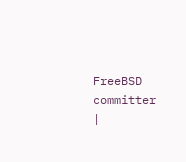FreeBSD committer       |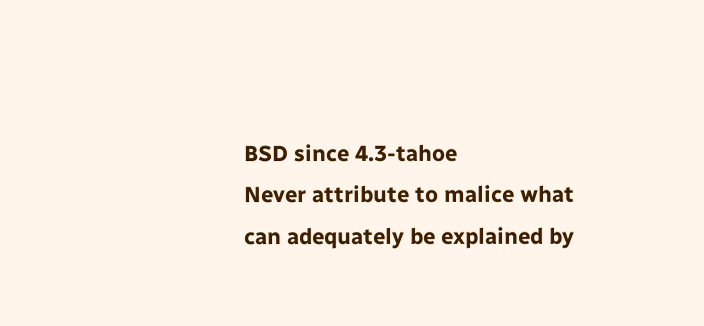BSD since 4.3-tahoe
Never attribute to malice what can adequately be explained by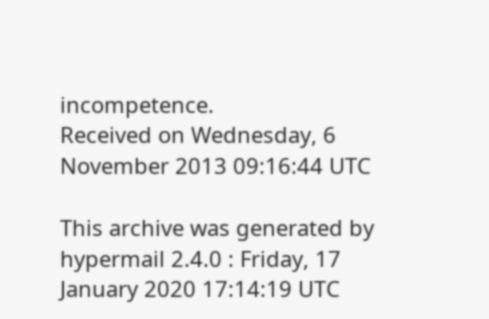incompetence.
Received on Wednesday, 6 November 2013 09:16:44 UTC

This archive was generated by hypermail 2.4.0 : Friday, 17 January 2020 17:14:19 UTC